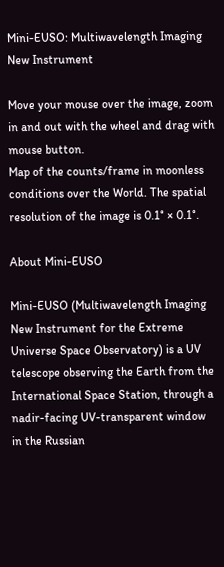Mini-EUSO: Multiwavelength Imaging New Instrument

Move your mouse over the image, zoom in and out with the wheel and drag with mouse button.
Map of the counts/frame in moonless conditions over the World. The spatial resolution of the image is 0.1° × 0.1°.

About Mini-EUSO

Mini-EUSO (Multiwavelength Imaging New Instrument for the Extreme Universe Space Observatory) is a UV telescope observing the Earth from the International Space Station, through a nadir-facing UV-transparent window in the Russian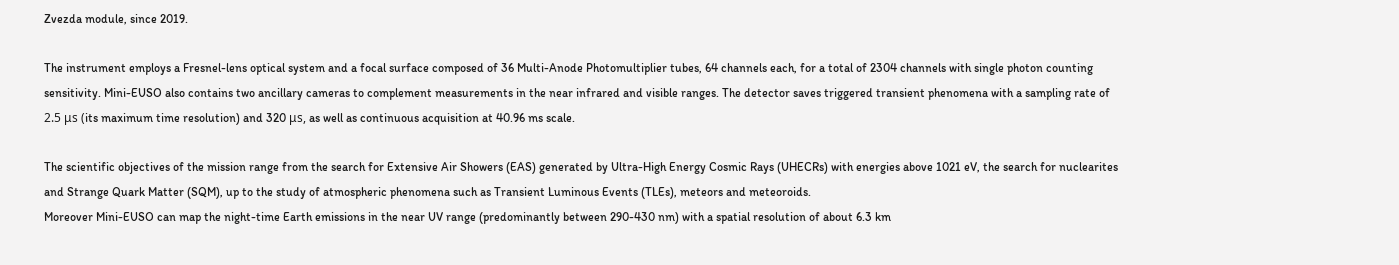Zvezda module, since 2019.

The instrument employs a Fresnel-lens optical system and a focal surface composed of 36 Multi-Anode Photomultiplier tubes, 64 channels each, for a total of 2304 channels with single photon counting sensitivity. Mini-EUSO also contains two ancillary cameras to complement measurements in the near infrared and visible ranges. The detector saves triggered transient phenomena with a sampling rate of 2.5 μs (its maximum time resolution) and 320 μs, as well as continuous acquisition at 40.96 ms scale.

The scientific objectives of the mission range from the search for Extensive Air Showers (EAS) generated by Ultra-High Energy Cosmic Rays (UHECRs) with energies above 1021 eV, the search for nuclearites and Strange Quark Matter (SQM), up to the study of atmospheric phenomena such as Transient Luminous Events (TLEs), meteors and meteoroids.
Moreover Mini-EUSO can map the night-time Earth emissions in the near UV range (predominantly between 290-430 nm) with a spatial resolution of about 6.3 km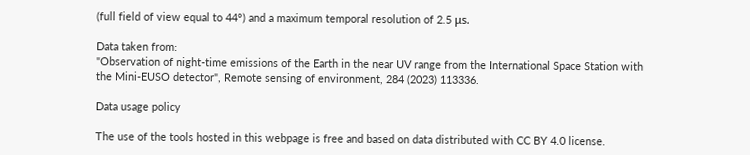(full field of view equal to 44°) and a maximum temporal resolution of 2.5 μs.

Data taken from:
"Observation of night-time emissions of the Earth in the near UV range from the International Space Station with the Mini-EUSO detector", Remote sensing of environment, 284 (2023) 113336.

Data usage policy

The use of the tools hosted in this webpage is free and based on data distributed with CC BY 4.0 license.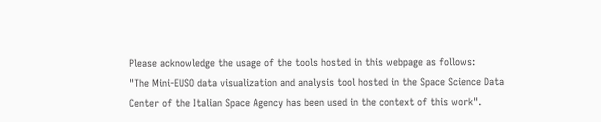Please acknowledge the usage of the tools hosted in this webpage as follows:
"The Mini-EUSO data visualization and analysis tool hosted in the Space Science Data Center of the Italian Space Agency has been used in the context of this work".